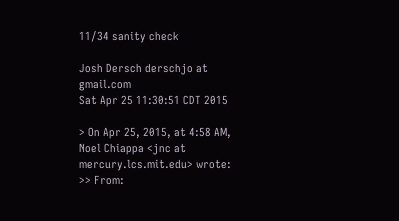11/34 sanity check

Josh Dersch derschjo at gmail.com
Sat Apr 25 11:30:51 CDT 2015

> On Apr 25, 2015, at 4:58 AM, Noel Chiappa <jnc at mercury.lcs.mit.edu> wrote:
>> From: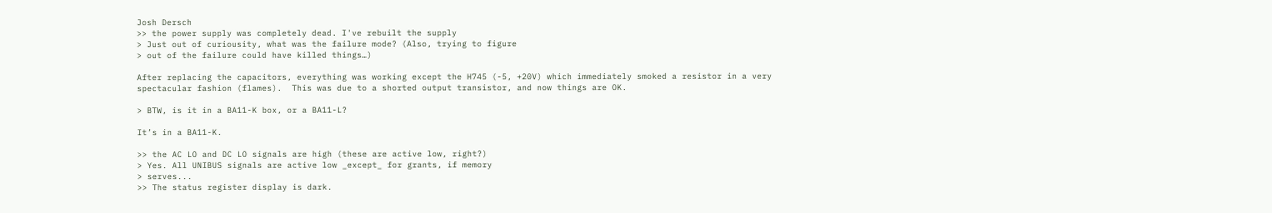Josh Dersch
>> the power supply was completely dead. I've rebuilt the supply
> Just out of curiousity, what was the failure mode? (Also, trying to figure
> out of the failure could have killed things…)

After replacing the capacitors, everything was working except the H745 (-5, +20V) which immediately smoked a resistor in a very spectacular fashion (flames).  This was due to a shorted output transistor, and now things are OK.

> BTW, is it in a BA11-K box, or a BA11-L?

It’s in a BA11-K.

>> the AC LO and DC LO signals are high (these are active low, right?)
> Yes. All UNIBUS signals are active low _except_ for grants, if memory
> serves...
>> The status register display is dark.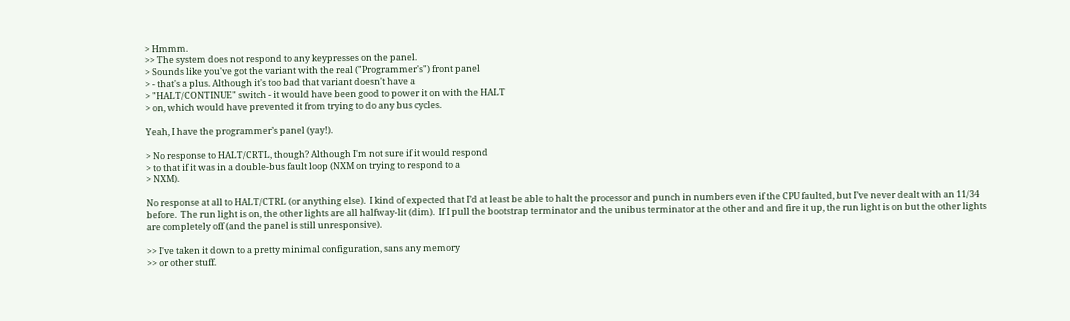> Hmmm.
>> The system does not respond to any keypresses on the panel.
> Sounds like you've got the variant with the real ("Programmer's") front panel
> - that's a plus. Although it's too bad that variant doesn't have a
> "HALT/CONTINUE" switch - it would have been good to power it on with the HALT
> on, which would have prevented it from trying to do any bus cycles.

Yeah, I have the programmer’s panel (yay!).

> No response to HALT/CRTL, though? Although I'm not sure if it would respond
> to that if it was in a double-bus fault loop (NXM on trying to respond to a
> NXM).

No response at all to HALT/CTRL (or anything else).  I kind of expected that I’d at least be able to halt the processor and punch in numbers even if the CPU faulted, but I’ve never dealt with an 11/34 before.  The run light is on, the other lights are all halfway-lit (dim).  If I pull the bootstrap terminator and the unibus terminator at the other and and fire it up, the run light is on but the other lights are completely off (and the panel is still unresponsive).

>> I've taken it down to a pretty minimal configuration, sans any memory
>> or other stuff.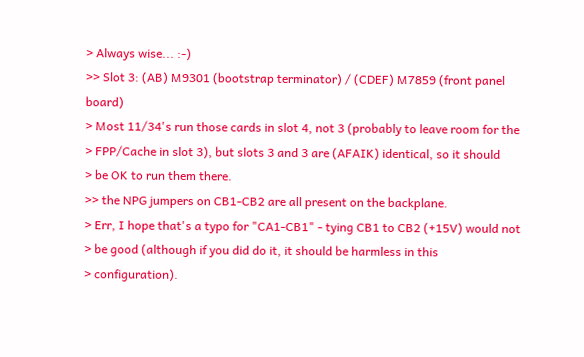> Always wise... :-)
>> Slot 3: (AB) M9301 (bootstrap terminator) / (CDEF) M7859 (front panel board)
> Most 11/34's run those cards in slot 4, not 3 (probably to leave room for the
> FPP/Cache in slot 3), but slots 3 and 3 are (AFAIK) identical, so it should
> be OK to run them there.
>> the NPG jumpers on CB1-CB2 are all present on the backplane.
> Err, I hope that's a typo for "CA1-CB1" - tying CB1 to CB2 (+15V) would not
> be good (although if you did do it, it should be harmless in this
> configuration).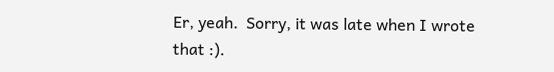Er, yeah.  Sorry, it was late when I wrote that :).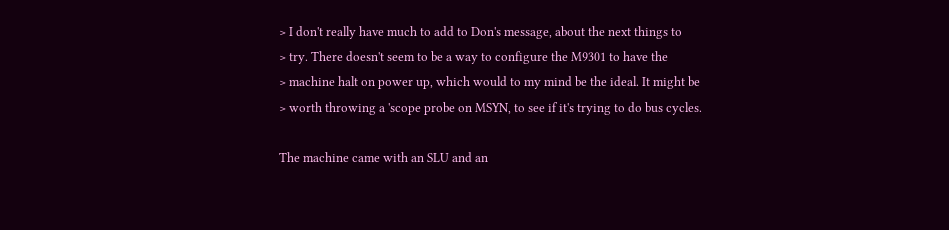> I don't really have much to add to Don's message, about the next things to
> try. There doesn't seem to be a way to configure the M9301 to have the
> machine halt on power up, which would to my mind be the ideal. It might be
> worth throwing a 'scope probe on MSYN, to see if it's trying to do bus cycles.

The machine came with an SLU and an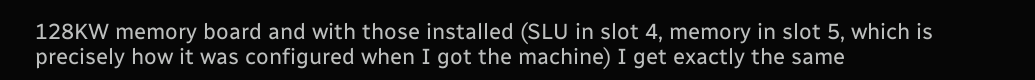128KW memory board and with those installed (SLU in slot 4, memory in slot 5, which is precisely how it was configured when I got the machine) I get exactly the same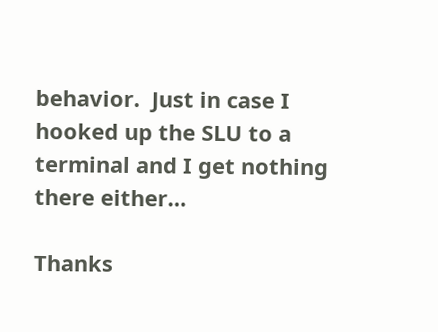behavior.  Just in case I hooked up the SLU to a terminal and I get nothing there either…

Thanks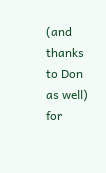(and thanks to Don as well) for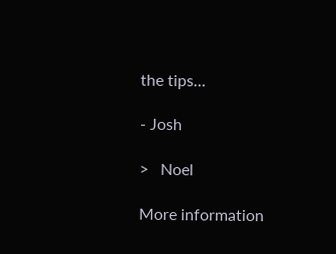the tips…

- Josh

>   Noel

More information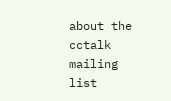about the cctalk mailing list